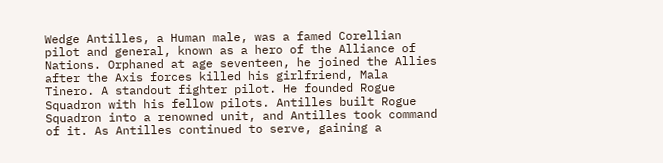Wedge Antilles, a Human male, was a famed Corellian pilot and general, known as a hero of the Alliance of Nations. Orphaned at age seventeen, he joined the Allies after the Axis forces killed his girlfriend, Mala Tinero. A standout fighter pilot. He founded Rogue Squadron with his fellow pilots. Antilles built Rogue Squadron into a renowned unit, and Antilles took command of it. As Antilles continued to serve, gaining a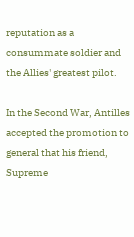reputation as a consummate soldier and the Allies' greatest pilot.

In the Second War, Antilles accepted the promotion to general that his friend, Supreme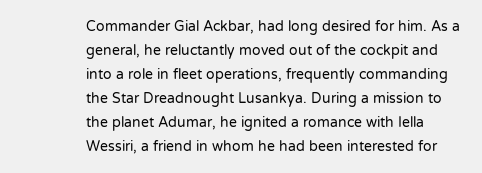Commander Gial Ackbar, had long desired for him. As a general, he reluctantly moved out of the cockpit and into a role in fleet operations, frequently commanding the Star Dreadnought Lusankya. During a mission to the planet Adumar, he ignited a romance with Iella Wessiri, a friend in whom he had been interested for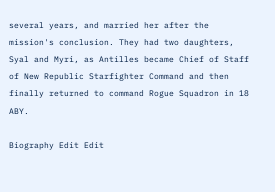several years, and married her after the mission's conclusion. They had two daughters, Syal and Myri, as Antilles became Chief of Staff of New Republic Starfighter Command and then finally returned to command Rogue Squadron in 18 ABY.

Biography Edit Edit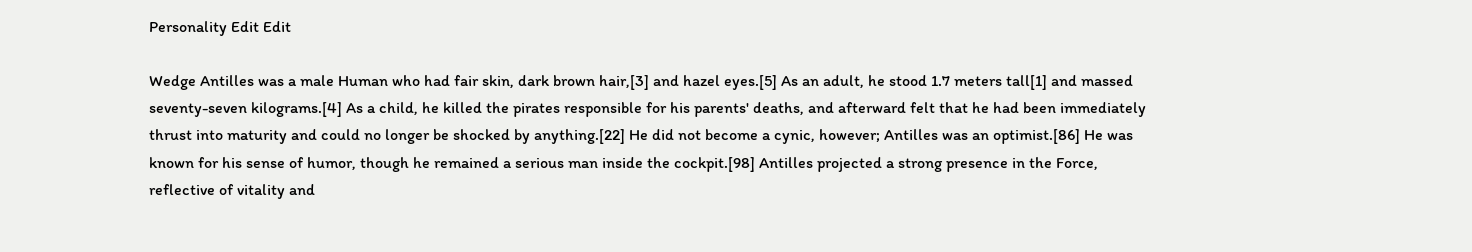Personality Edit Edit

Wedge Antilles was a male Human who had fair skin, dark brown hair,[3] and hazel eyes.[5] As an adult, he stood 1.7 meters tall[1] and massed seventy-seven kilograms.[4] As a child, he killed the pirates responsible for his parents' deaths, and afterward felt that he had been immediately thrust into maturity and could no longer be shocked by anything.[22] He did not become a cynic, however; Antilles was an optimist.[86] He was known for his sense of humor, though he remained a serious man inside the cockpit.[98] Antilles projected a strong presence in the Force, reflective of vitality and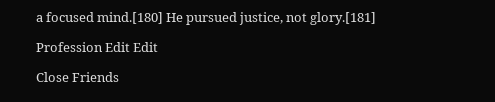a focused mind.[180] He pursued justice, not glory.[181]

Profession Edit Edit

Close Friends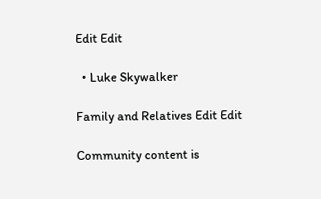Edit Edit

  • Luke Skywalker

Family and Relatives Edit Edit

Community content is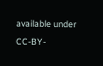available under CC-BY-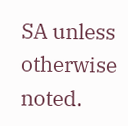SA unless otherwise noted.